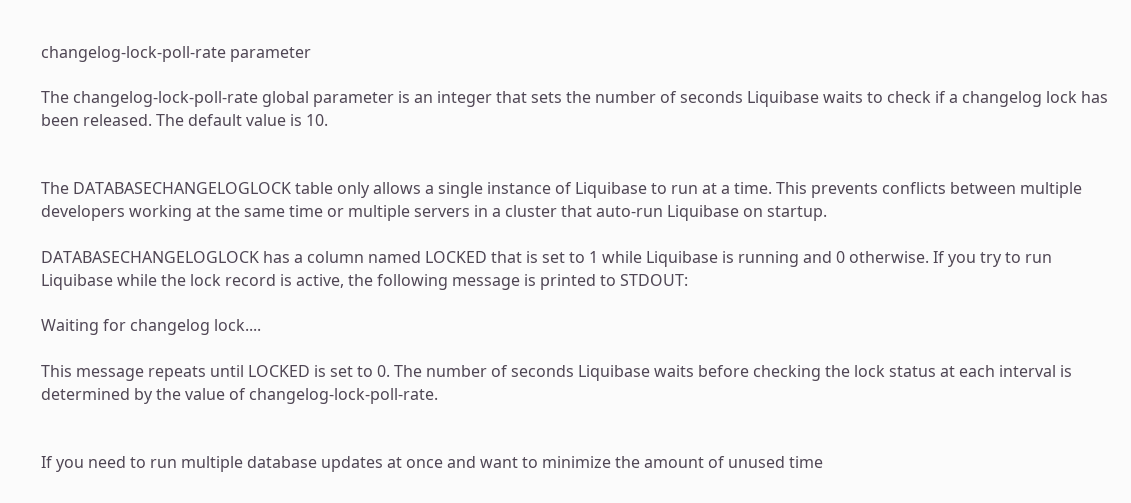changelog-lock-poll-rate parameter

The changelog-lock-poll-rate global parameter is an integer that sets the number of seconds Liquibase waits to check if a changelog lock has been released. The default value is 10.


The DATABASECHANGELOGLOCK table only allows a single instance of Liquibase to run at a time. This prevents conflicts between multiple developers working at the same time or multiple servers in a cluster that auto-run Liquibase on startup.

DATABASECHANGELOGLOCK has a column named LOCKED that is set to 1 while Liquibase is running and 0 otherwise. If you try to run Liquibase while the lock record is active, the following message is printed to STDOUT:

Waiting for changelog lock....

This message repeats until LOCKED is set to 0. The number of seconds Liquibase waits before checking the lock status at each interval is determined by the value of changelog-lock-poll-rate.


If you need to run multiple database updates at once and want to minimize the amount of unused time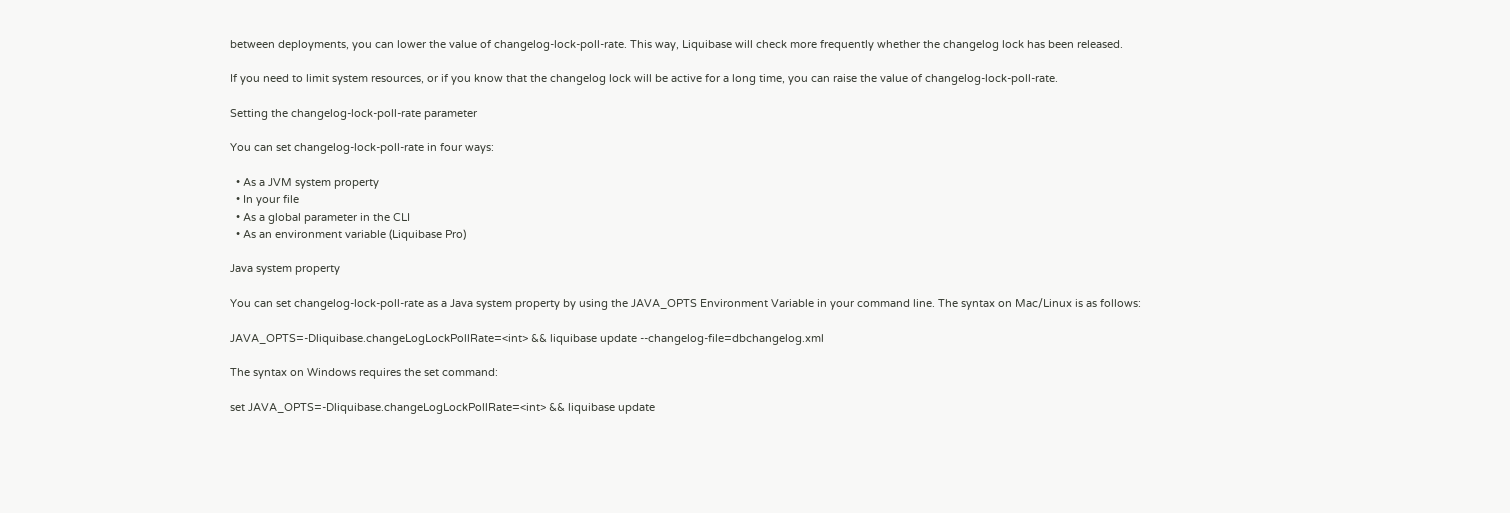between deployments, you can lower the value of changelog-lock-poll-rate. This way, Liquibase will check more frequently whether the changelog lock has been released.

If you need to limit system resources, or if you know that the changelog lock will be active for a long time, you can raise the value of changelog-lock-poll-rate.

Setting the changelog-lock-poll-rate parameter

You can set changelog-lock-poll-rate in four ways:

  • As a JVM system property
  • In your file
  • As a global parameter in the CLI
  • As an environment variable (Liquibase Pro)

Java system property

You can set changelog-lock-poll-rate as a Java system property by using the JAVA_OPTS Environment Variable in your command line. The syntax on Mac/Linux is as follows:

JAVA_OPTS=-Dliquibase.changeLogLockPollRate=<int> && liquibase update --changelog-file=dbchangelog.xml

The syntax on Windows requires the set command:

set JAVA_OPTS=-Dliquibase.changeLogLockPollRate=<int> && liquibase update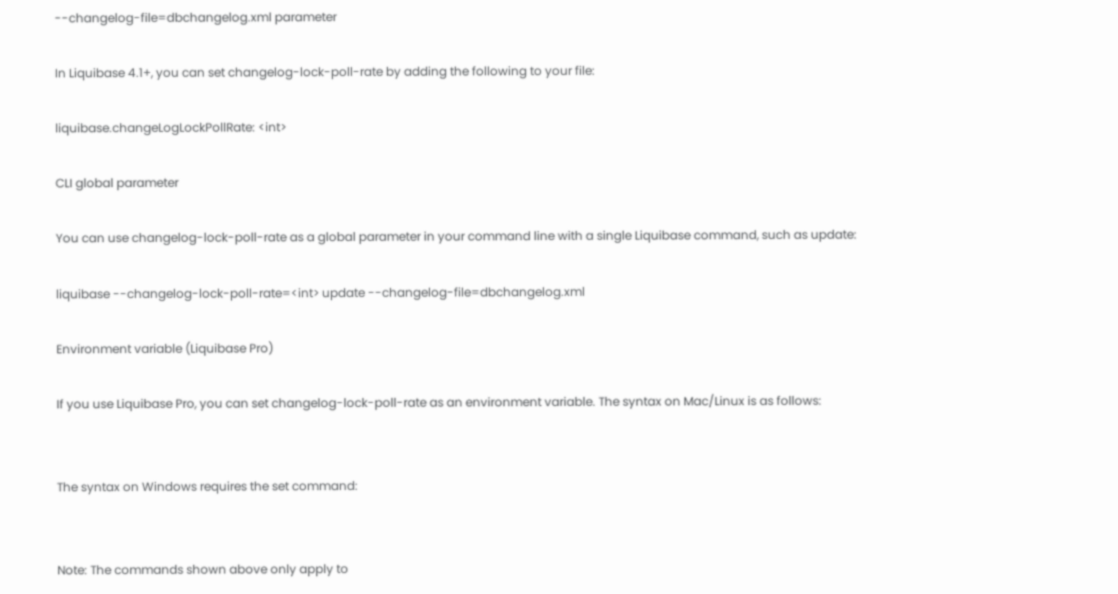--changelog-file=dbchangelog.xml parameter

In Liquibase 4.1+, you can set changelog-lock-poll-rate by adding the following to your file:

liquibase.changeLogLockPollRate: <int>

CLI global parameter

You can use changelog-lock-poll-rate as a global parameter in your command line with a single Liquibase command, such as update:

liquibase --changelog-lock-poll-rate=<int> update --changelog-file=dbchangelog.xml

Environment variable (Liquibase Pro)

If you use Liquibase Pro, you can set changelog-lock-poll-rate as an environment variable. The syntax on Mac/Linux is as follows:


The syntax on Windows requires the set command:


Note: The commands shown above only apply to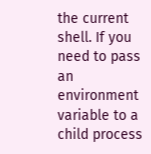the current shell. If you need to pass an environment variable to a child process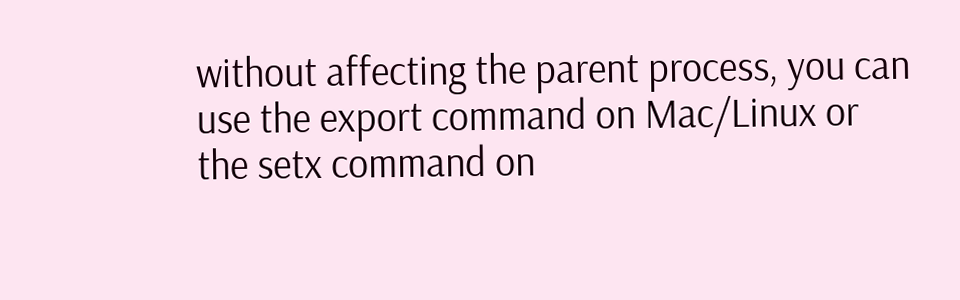without affecting the parent process, you can use the export command on Mac/Linux or the setx command on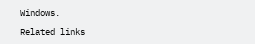Windows.

Related links